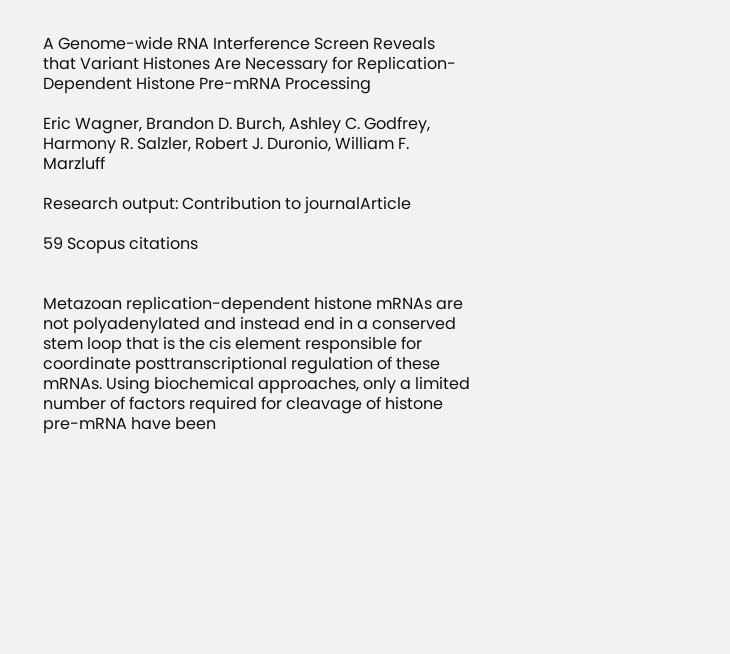A Genome-wide RNA Interference Screen Reveals that Variant Histones Are Necessary for Replication-Dependent Histone Pre-mRNA Processing

Eric Wagner, Brandon D. Burch, Ashley C. Godfrey, Harmony R. Salzler, Robert J. Duronio, William F. Marzluff

Research output: Contribution to journalArticle

59 Scopus citations


Metazoan replication-dependent histone mRNAs are not polyadenylated and instead end in a conserved stem loop that is the cis element responsible for coordinate posttranscriptional regulation of these mRNAs. Using biochemical approaches, only a limited number of factors required for cleavage of histone pre-mRNA have been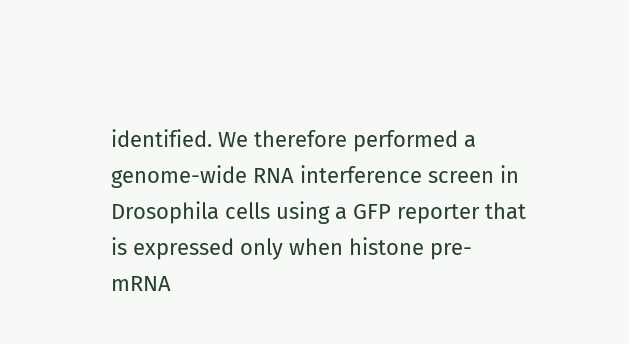identified. We therefore performed a genome-wide RNA interference screen in Drosophila cells using a GFP reporter that is expressed only when histone pre-mRNA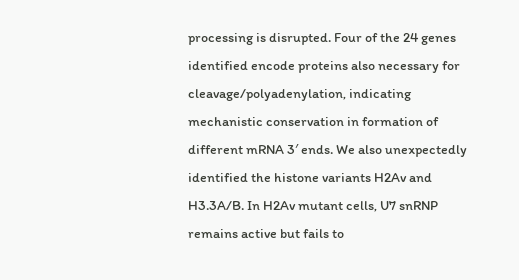processing is disrupted. Four of the 24 genes identified encode proteins also necessary for cleavage/polyadenylation, indicating mechanistic conservation in formation of different mRNA 3′ ends. We also unexpectedly identified the histone variants H2Av and H3.3A/B. In H2Av mutant cells, U7 snRNP remains active but fails to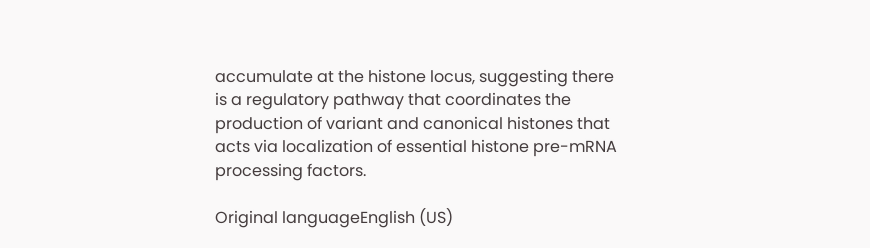accumulate at the histone locus, suggesting there is a regulatory pathway that coordinates the production of variant and canonical histones that acts via localization of essential histone pre-mRNA processing factors.

Original languageEnglish (US)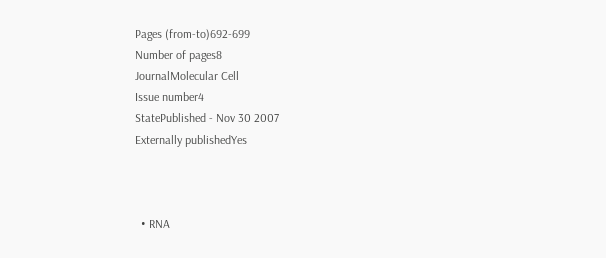Pages (from-to)692-699
Number of pages8
JournalMolecular Cell
Issue number4
StatePublished - Nov 30 2007
Externally publishedYes



  • RNA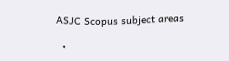ASJC Scopus subject areas

  •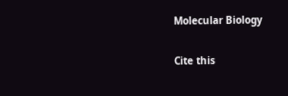Molecular Biology

Cite this